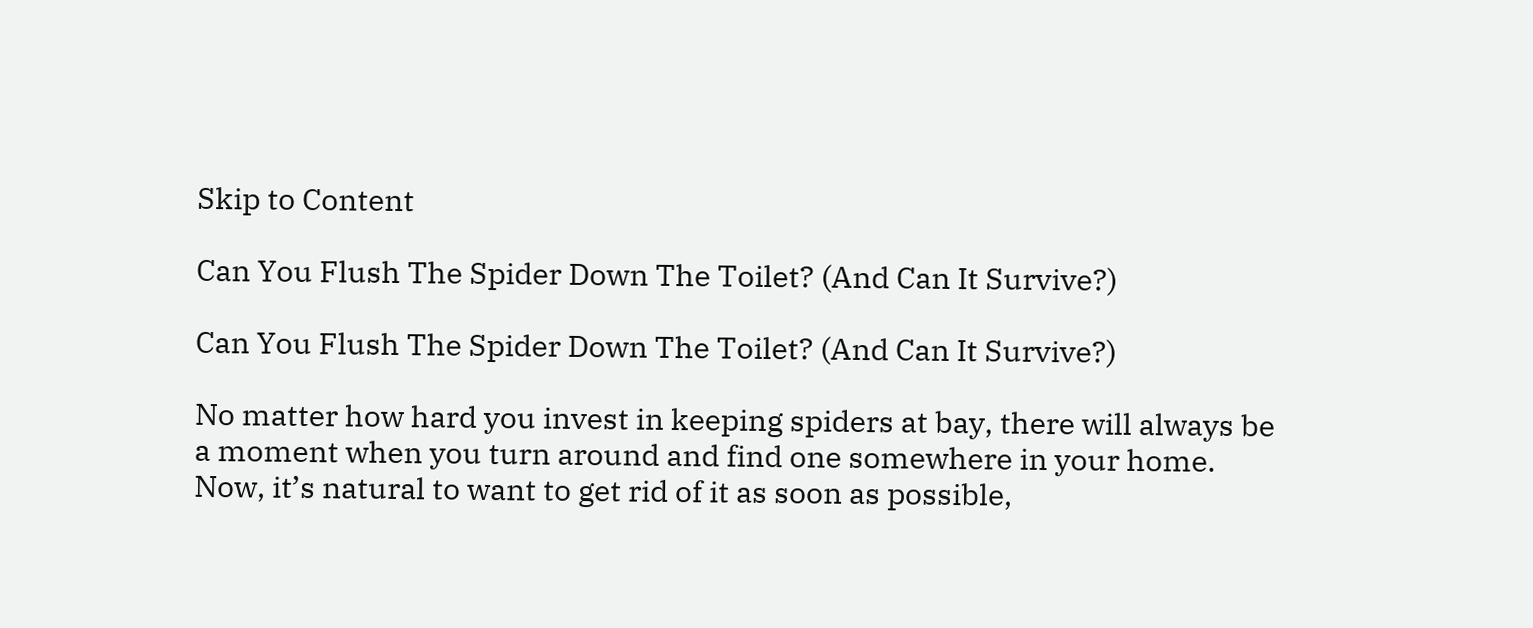Skip to Content

Can You Flush The Spider Down The Toilet? (And Can It Survive?)

Can You Flush The Spider Down The Toilet? (And Can It Survive?)

No matter how hard you invest in keeping spiders at bay, there will always be a moment when you turn around and find one somewhere in your home. Now, it’s natural to want to get rid of it as soon as possible,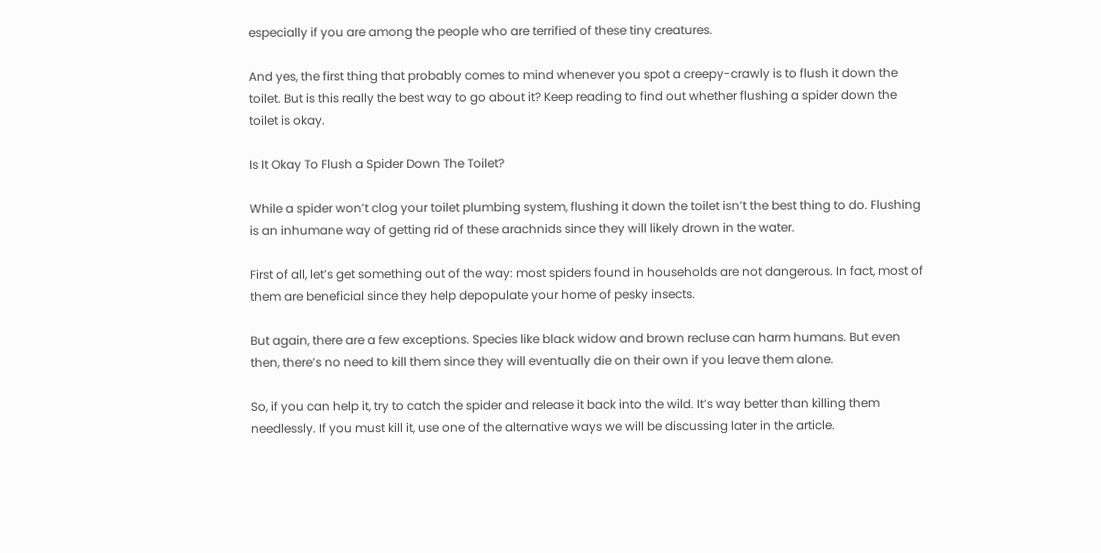especially if you are among the people who are terrified of these tiny creatures.

And yes, the first thing that probably comes to mind whenever you spot a creepy-crawly is to flush it down the toilet. But is this really the best way to go about it? Keep reading to find out whether flushing a spider down the toilet is okay.

Is It Okay To Flush a Spider Down The Toilet?

While a spider won’t clog your toilet plumbing system, flushing it down the toilet isn’t the best thing to do. Flushing is an inhumane way of getting rid of these arachnids since they will likely drown in the water.

First of all, let’s get something out of the way: most spiders found in households are not dangerous. In fact, most of them are beneficial since they help depopulate your home of pesky insects.

But again, there are a few exceptions. Species like black widow and brown recluse can harm humans. But even then, there’s no need to kill them since they will eventually die on their own if you leave them alone.

So, if you can help it, try to catch the spider and release it back into the wild. It’s way better than killing them needlessly. If you must kill it, use one of the alternative ways we will be discussing later in the article.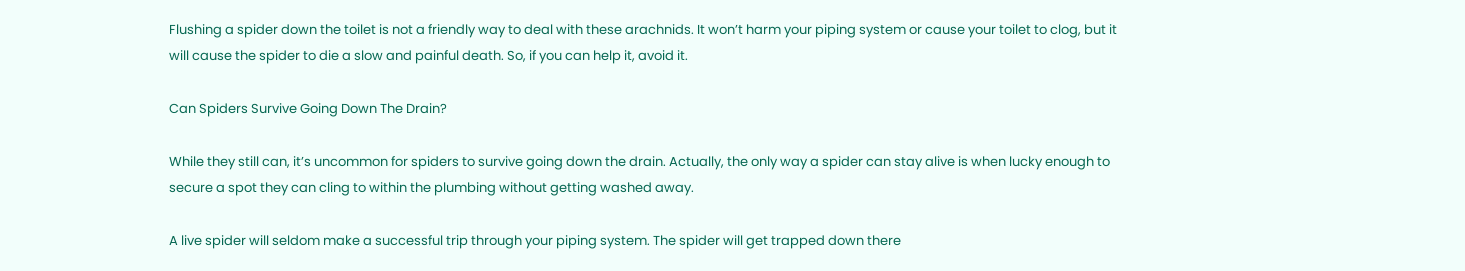Flushing a spider down the toilet is not a friendly way to deal with these arachnids. It won’t harm your piping system or cause your toilet to clog, but it will cause the spider to die a slow and painful death. So, if you can help it, avoid it.

Can Spiders Survive Going Down The Drain?

While they still can, it’s uncommon for spiders to survive going down the drain. Actually, the only way a spider can stay alive is when lucky enough to secure a spot they can cling to within the plumbing without getting washed away.

A live spider will seldom make a successful trip through your piping system. The spider will get trapped down there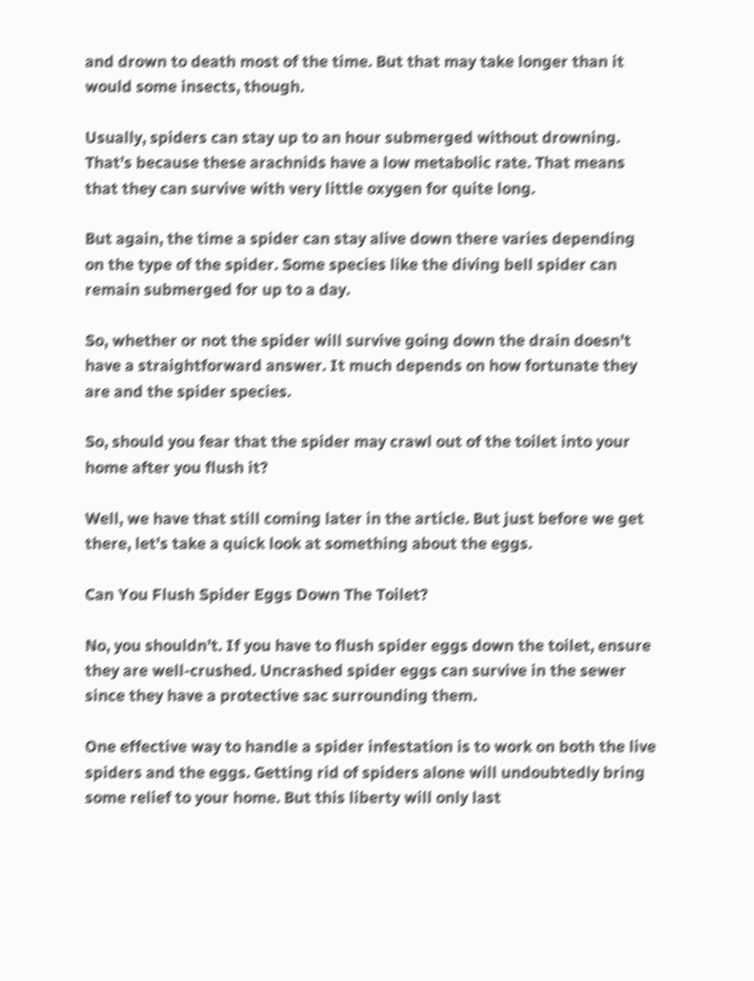and drown to death most of the time. But that may take longer than it would some insects, though.

Usually, spiders can stay up to an hour submerged without drowning. That’s because these arachnids have a low metabolic rate. That means that they can survive with very little oxygen for quite long.

But again, the time a spider can stay alive down there varies depending on the type of the spider. Some species like the diving bell spider can remain submerged for up to a day.

So, whether or not the spider will survive going down the drain doesn’t have a straightforward answer. It much depends on how fortunate they are and the spider species.

So, should you fear that the spider may crawl out of the toilet into your home after you flush it?

Well, we have that still coming later in the article. But just before we get there, let’s take a quick look at something about the eggs.

Can You Flush Spider Eggs Down The Toilet?

No, you shouldn’t. If you have to flush spider eggs down the toilet, ensure they are well-crushed. Uncrashed spider eggs can survive in the sewer since they have a protective sac surrounding them.

One effective way to handle a spider infestation is to work on both the live spiders and the eggs. Getting rid of spiders alone will undoubtedly bring some relief to your home. But this liberty will only last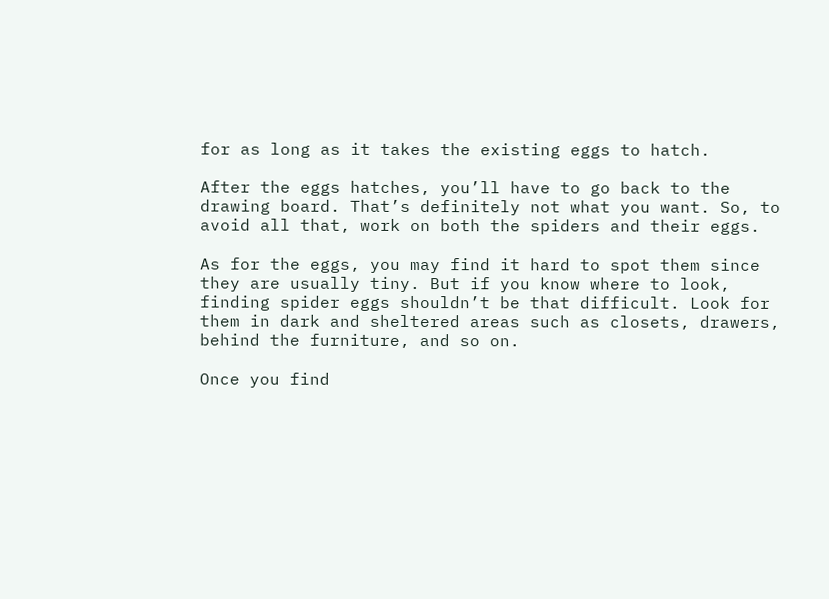for as long as it takes the existing eggs to hatch.

After the eggs hatches, you’ll have to go back to the drawing board. That’s definitely not what you want. So, to avoid all that, work on both the spiders and their eggs.

As for the eggs, you may find it hard to spot them since they are usually tiny. But if you know where to look, finding spider eggs shouldn’t be that difficult. Look for them in dark and sheltered areas such as closets, drawers, behind the furniture, and so on.

Once you find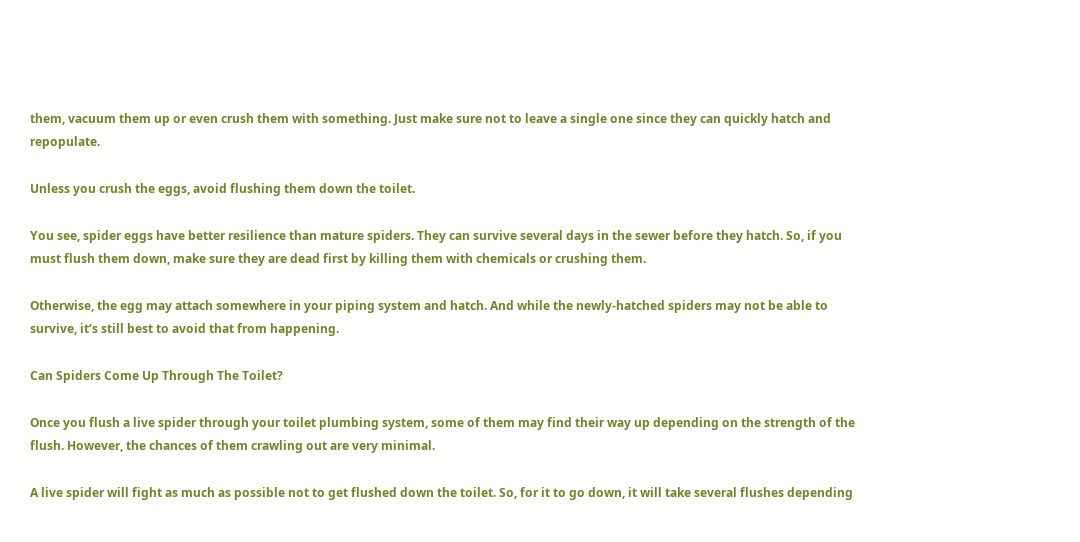them, vacuum them up or even crush them with something. Just make sure not to leave a single one since they can quickly hatch and repopulate.

Unless you crush the eggs, avoid flushing them down the toilet.

You see, spider eggs have better resilience than mature spiders. They can survive several days in the sewer before they hatch. So, if you must flush them down, make sure they are dead first by killing them with chemicals or crushing them.

Otherwise, the egg may attach somewhere in your piping system and hatch. And while the newly-hatched spiders may not be able to survive, it’s still best to avoid that from happening.

Can Spiders Come Up Through The Toilet?

Once you flush a live spider through your toilet plumbing system, some of them may find their way up depending on the strength of the flush. However, the chances of them crawling out are very minimal.

A live spider will fight as much as possible not to get flushed down the toilet. So, for it to go down, it will take several flushes depending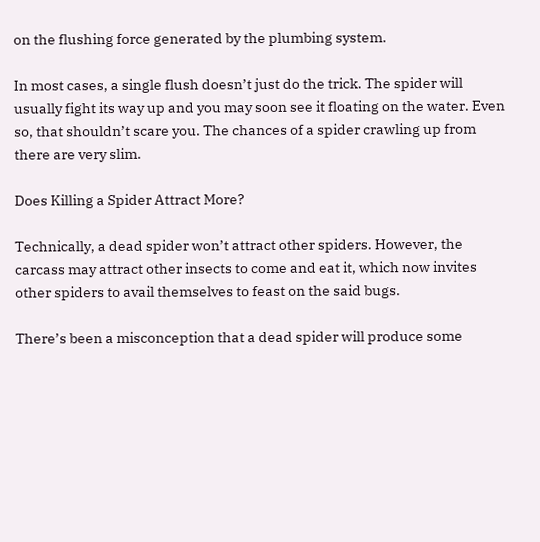on the flushing force generated by the plumbing system.

In most cases, a single flush doesn’t just do the trick. The spider will usually fight its way up and you may soon see it floating on the water. Even so, that shouldn’t scare you. The chances of a spider crawling up from there are very slim.

Does Killing a Spider Attract More?

Technically, a dead spider won’t attract other spiders. However, the carcass may attract other insects to come and eat it, which now invites other spiders to avail themselves to feast on the said bugs.

There’s been a misconception that a dead spider will produce some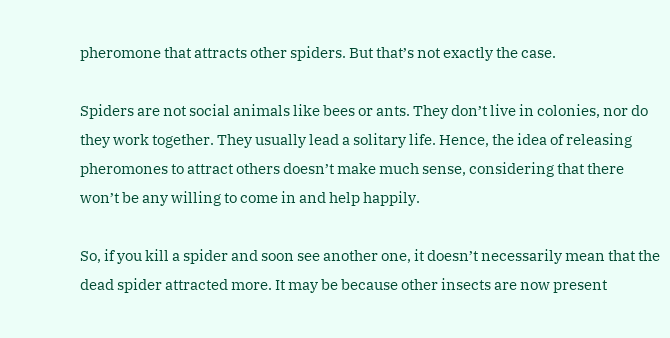pheromone that attracts other spiders. But that’s not exactly the case.

Spiders are not social animals like bees or ants. They don’t live in colonies, nor do they work together. They usually lead a solitary life. Hence, the idea of releasing pheromones to attract others doesn’t make much sense, considering that there won’t be any willing to come in and help happily.

So, if you kill a spider and soon see another one, it doesn’t necessarily mean that the dead spider attracted more. It may be because other insects are now present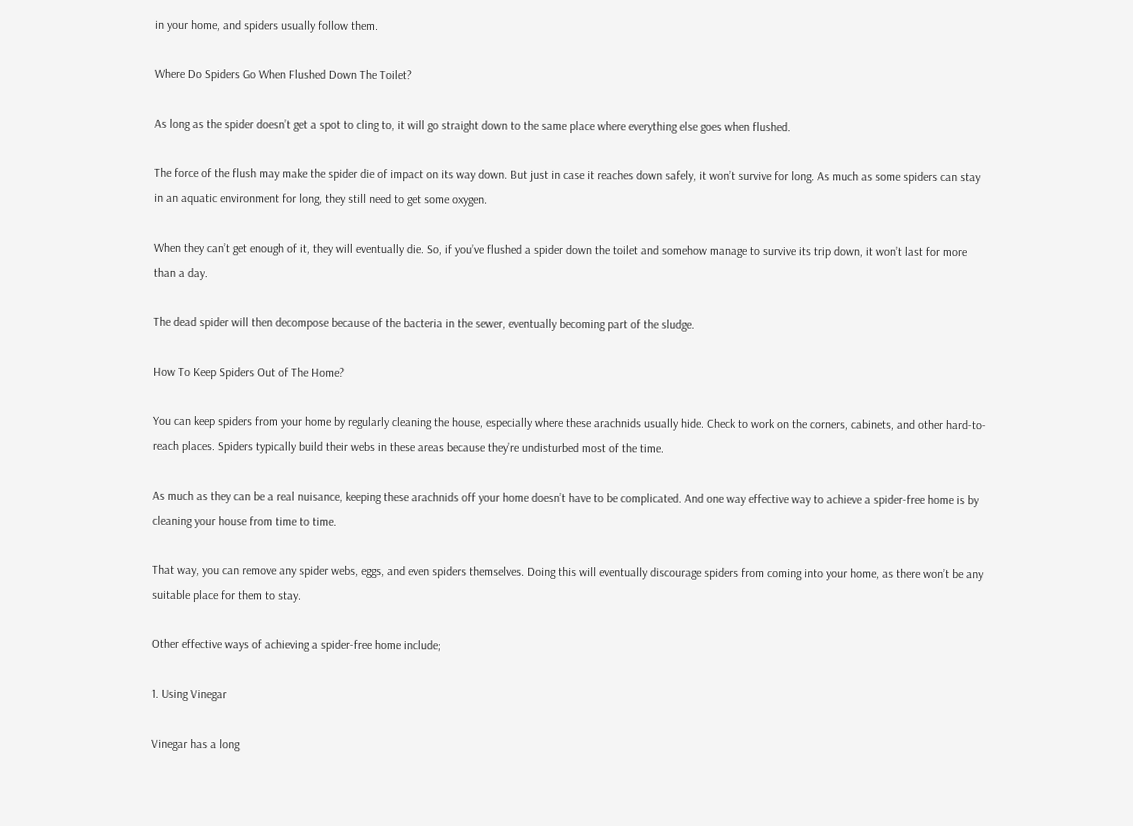in your home, and spiders usually follow them.

Where Do Spiders Go When Flushed Down The Toilet?

As long as the spider doesn’t get a spot to cling to, it will go straight down to the same place where everything else goes when flushed.

The force of the flush may make the spider die of impact on its way down. But just in case it reaches down safely, it won’t survive for long. As much as some spiders can stay in an aquatic environment for long, they still need to get some oxygen.

When they can’t get enough of it, they will eventually die. So, if you’ve flushed a spider down the toilet and somehow manage to survive its trip down, it won’t last for more than a day.

The dead spider will then decompose because of the bacteria in the sewer, eventually becoming part of the sludge.

How To Keep Spiders Out of The Home?

You can keep spiders from your home by regularly cleaning the house, especially where these arachnids usually hide. Check to work on the corners, cabinets, and other hard-to-reach places. Spiders typically build their webs in these areas because they’re undisturbed most of the time.

As much as they can be a real nuisance, keeping these arachnids off your home doesn’t have to be complicated. And one way effective way to achieve a spider-free home is by cleaning your house from time to time.

That way, you can remove any spider webs, eggs, and even spiders themselves. Doing this will eventually discourage spiders from coming into your home, as there won’t be any suitable place for them to stay.

Other effective ways of achieving a spider-free home include;

1. Using Vinegar

Vinegar has a long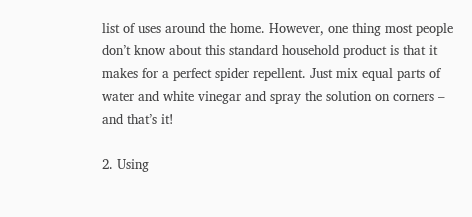list of uses around the home. However, one thing most people don’t know about this standard household product is that it makes for a perfect spider repellent. Just mix equal parts of water and white vinegar and spray the solution on corners – and that’s it!

2. Using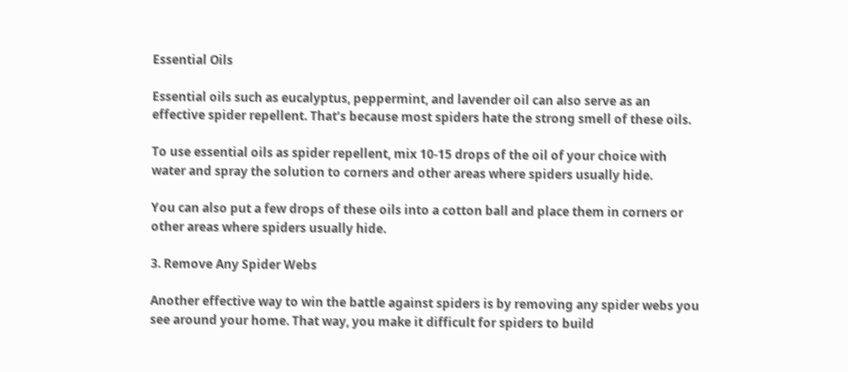Essential Oils

Essential oils such as eucalyptus, peppermint, and lavender oil can also serve as an effective spider repellent. That’s because most spiders hate the strong smell of these oils.

To use essential oils as spider repellent, mix 10-15 drops of the oil of your choice with water and spray the solution to corners and other areas where spiders usually hide.

You can also put a few drops of these oils into a cotton ball and place them in corners or other areas where spiders usually hide.

3. Remove Any Spider Webs

Another effective way to win the battle against spiders is by removing any spider webs you see around your home. That way, you make it difficult for spiders to build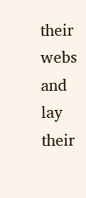their webs and lay their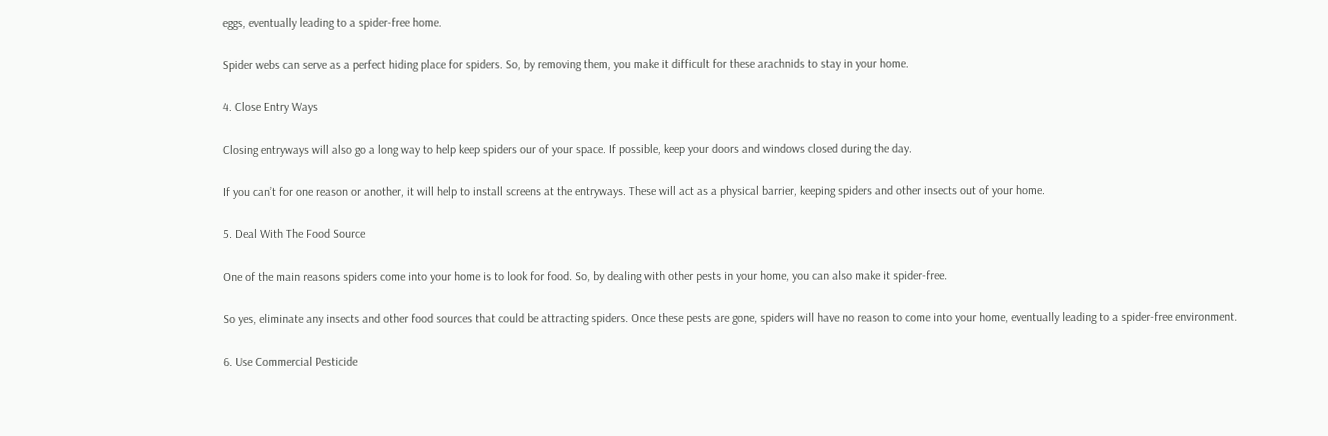eggs, eventually leading to a spider-free home.

Spider webs can serve as a perfect hiding place for spiders. So, by removing them, you make it difficult for these arachnids to stay in your home.

4. Close Entry Ways

Closing entryways will also go a long way to help keep spiders our of your space. If possible, keep your doors and windows closed during the day.

If you can’t for one reason or another, it will help to install screens at the entryways. These will act as a physical barrier, keeping spiders and other insects out of your home.

5. Deal With The Food Source

One of the main reasons spiders come into your home is to look for food. So, by dealing with other pests in your home, you can also make it spider-free.

So yes, eliminate any insects and other food sources that could be attracting spiders. Once these pests are gone, spiders will have no reason to come into your home, eventually leading to a spider-free environment.

6. Use Commercial Pesticide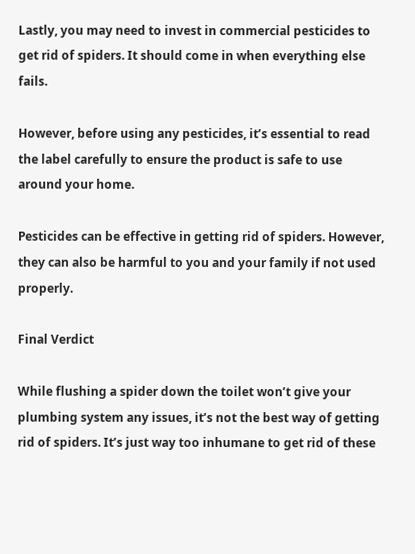Lastly, you may need to invest in commercial pesticides to get rid of spiders. It should come in when everything else fails.

However, before using any pesticides, it’s essential to read the label carefully to ensure the product is safe to use around your home.

Pesticides can be effective in getting rid of spiders. However, they can also be harmful to you and your family if not used properly.

Final Verdict

While flushing a spider down the toilet won’t give your plumbing system any issues, it’s not the best way of getting rid of spiders. It’s just way too inhumane to get rid of these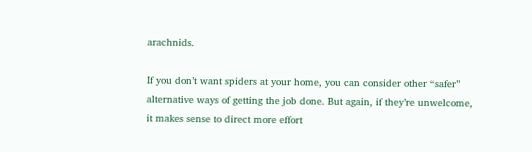arachnids.

If you don’t want spiders at your home, you can consider other “safer” alternative ways of getting the job done. But again, if they’re unwelcome, it makes sense to direct more effort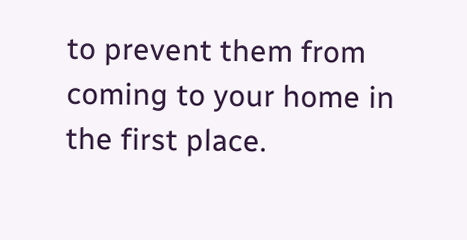to prevent them from coming to your home in the first place.